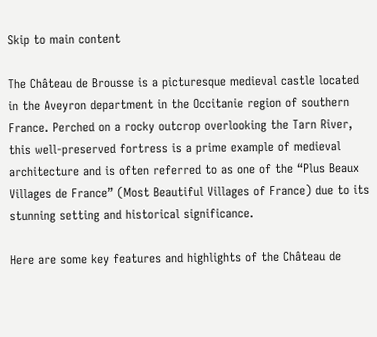Skip to main content

The Château de Brousse is a picturesque medieval castle located in the Aveyron department in the Occitanie region of southern France. Perched on a rocky outcrop overlooking the Tarn River, this well-preserved fortress is a prime example of medieval architecture and is often referred to as one of the “Plus Beaux Villages de France” (Most Beautiful Villages of France) due to its stunning setting and historical significance.

Here are some key features and highlights of the Château de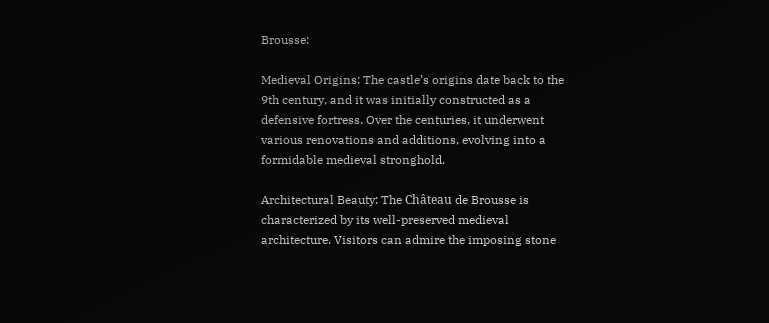Brousse:

Medieval Origins: The castle’s origins date back to the 9th century, and it was initially constructed as a defensive fortress. Over the centuries, it underwent various renovations and additions, evolving into a formidable medieval stronghold.

Architectural Beauty: The Château de Brousse is characterized by its well-preserved medieval architecture. Visitors can admire the imposing stone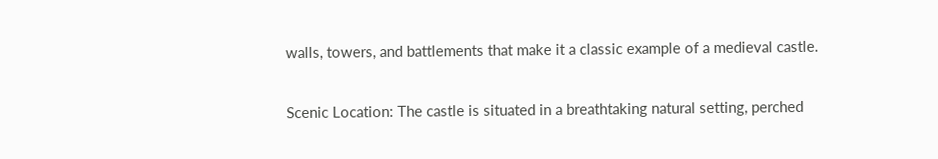walls, towers, and battlements that make it a classic example of a medieval castle.

Scenic Location: The castle is situated in a breathtaking natural setting, perched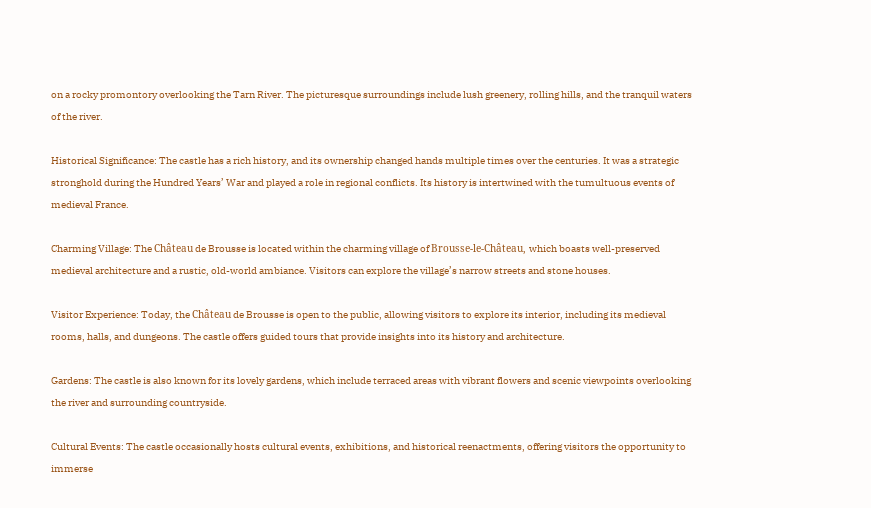on a rocky promontory overlooking the Tarn River. The picturesque surroundings include lush greenery, rolling hills, and the tranquil waters of the river.

Historical Significance: The castle has a rich history, and its ownership changed hands multiple times over the centuries. It was a strategic stronghold during the Hundred Years’ War and played a role in regional conflicts. Its history is intertwined with the tumultuous events of medieval France.

Charming Village: The Château de Brousse is located within the charming village of Brousse-le-Château, which boasts well-preserved medieval architecture and a rustic, old-world ambiance. Visitors can explore the village’s narrow streets and stone houses.

Visitor Experience: Today, the Château de Brousse is open to the public, allowing visitors to explore its interior, including its medieval rooms, halls, and dungeons. The castle offers guided tours that provide insights into its history and architecture.

Gardens: The castle is also known for its lovely gardens, which include terraced areas with vibrant flowers and scenic viewpoints overlooking the river and surrounding countryside.

Cultural Events: The castle occasionally hosts cultural events, exhibitions, and historical reenactments, offering visitors the opportunity to immerse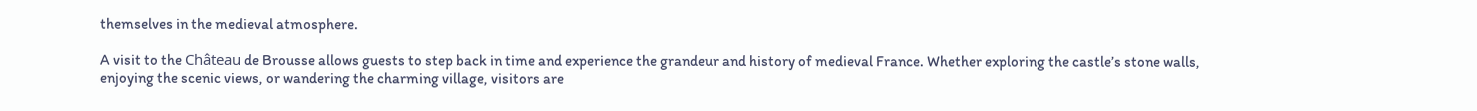themselves in the medieval atmosphere.

A visit to the Château de Brousse allows guests to step back in time and experience the grandeur and history of medieval France. Whether exploring the castle’s stone walls, enjoying the scenic views, or wandering the charming village, visitors are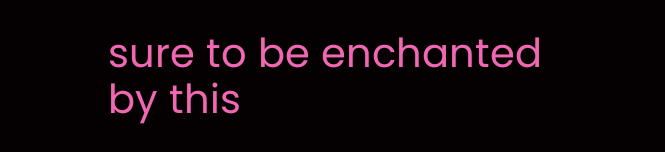sure to be enchanted by this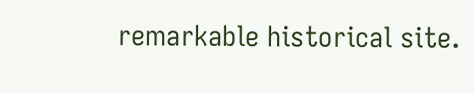remarkable historical site.